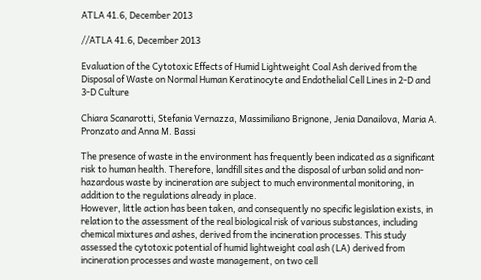ATLA 41.6, December 2013

//ATLA 41.6, December 2013

Evaluation of the Cytotoxic Effects of Humid Lightweight Coal Ash derived from the Disposal of Waste on Normal Human Keratinocyte and Endothelial Cell Lines in 2-D and 3-D Culture

Chiara Scanarotti, Stefania Vernazza, Massimiliano Brignone, Jenia Danailova, Maria A.
Pronzato and Anna M. Bassi

The presence of waste in the environment has frequently been indicated as a significant risk to human health. Therefore, landfill sites and the disposal of urban solid and non-hazardous waste by incineration are subject to much environmental monitoring, in addition to the regulations already in place.
However, little action has been taken, and consequently no specific legislation exists, in relation to the assessment of the real biological risk of various substances, including chemical mixtures and ashes, derived from the incineration processes. This study assessed the cytotoxic potential of humid lightweight coal ash (LA) derived from incineration processes and waste management, on two cell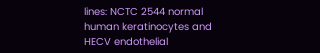lines: NCTC 2544 normal human keratinocytes and HECV endothelial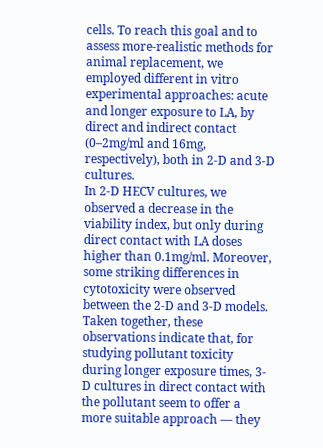cells. To reach this goal and to assess more-realistic methods for animal replacement, we employed different in vitro experimental approaches: acute and longer exposure to LA, by direct and indirect contact (0–2mg/ml and 16mg, respectively), both in 2-D and 3-D cultures.
In 2-D HECV cultures, we observed a decrease in the viability index, but only during direct contact with LA doses higher than 0.1mg/ml. Moreover, some striking differences in cytotoxicity were observed between the 2-D and 3-D models. Taken together, these observations indicate that, for studying pollutant toxicity during longer exposure times, 3-D cultures in direct contact with the pollutant seem to offer a more suitable approach — they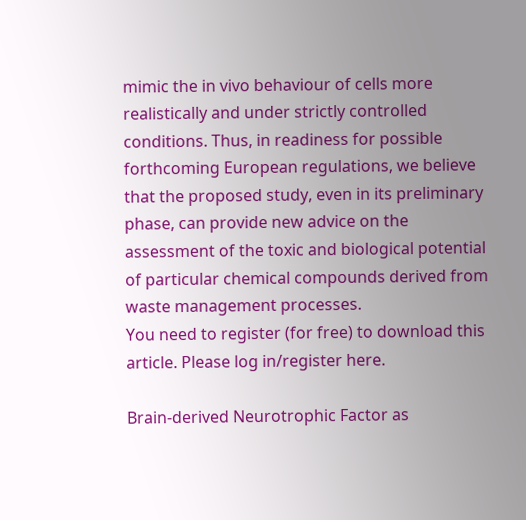mimic the in vivo behaviour of cells more realistically and under strictly controlled conditions. Thus, in readiness for possible forthcoming European regulations, we believe that the proposed study, even in its preliminary phase, can provide new advice on the assessment of the toxic and biological potential of particular chemical compounds derived from waste management processes.
You need to register (for free) to download this article. Please log in/register here.

Brain-derived Neurotrophic Factor as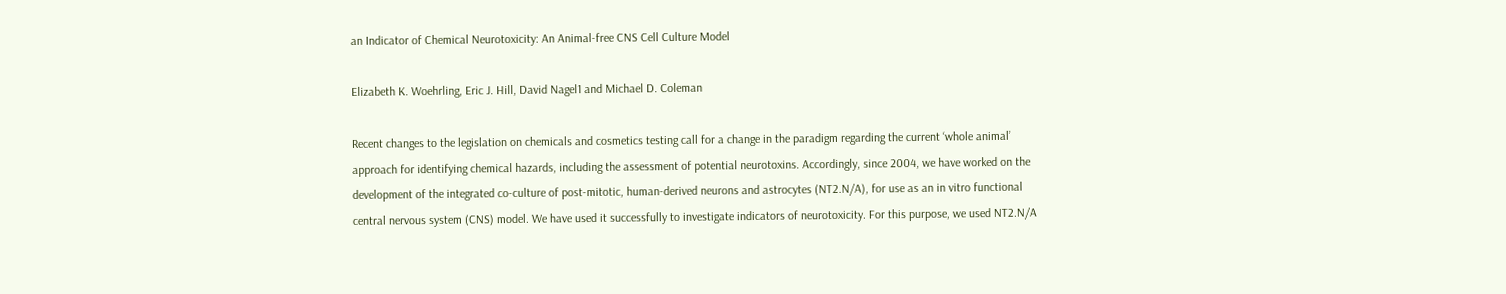an Indicator of Chemical Neurotoxicity: An Animal-free CNS Cell Culture Model

Elizabeth K. Woehrling, Eric J. Hill, David Nagel1 and Michael D. Coleman

Recent changes to the legislation on chemicals and cosmetics testing call for a change in the paradigm regarding the current ‘whole animal’ approach for identifying chemical hazards, including the assessment of potential neurotoxins. Accordingly, since 2004, we have worked on the development of the integrated co-culture of post-mitotic, human-derived neurons and astrocytes (NT2.N/A), for use as an in vitro functional central nervous system (CNS) model. We have used it successfully to investigate indicators of neurotoxicity. For this purpose, we used NT2.N/A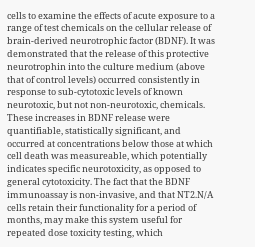cells to examine the effects of acute exposure to a range of test chemicals on the cellular release of brain-derived neurotrophic factor (BDNF). It was demonstrated that the release of this protective neurotrophin into the culture medium (above that of control levels) occurred consistently in response to sub-cytotoxic levels of known neurotoxic, but not non-neurotoxic, chemicals. These increases in BDNF release were quantifiable, statistically significant, and occurred at concentrations below those at which cell death was measureable, which potentially indicates specific neurotoxicity, as opposed to general cytotoxicity. The fact that the BDNF immunoassay is non-invasive, and that NT2.N/A cells retain their functionality for a period of months, may make this system useful for repeated dose toxicity testing, which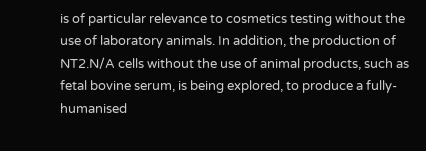is of particular relevance to cosmetics testing without the use of laboratory animals. In addition, the production of NT2.N/A cells without the use of animal products, such as fetal bovine serum, is being explored, to produce a fully-humanised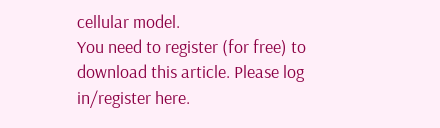cellular model.
You need to register (for free) to download this article. Please log in/register here.